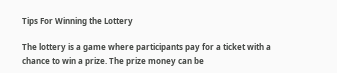Tips For Winning the Lottery

The lottery is a game where participants pay for a ticket with a chance to win a prize. The prize money can be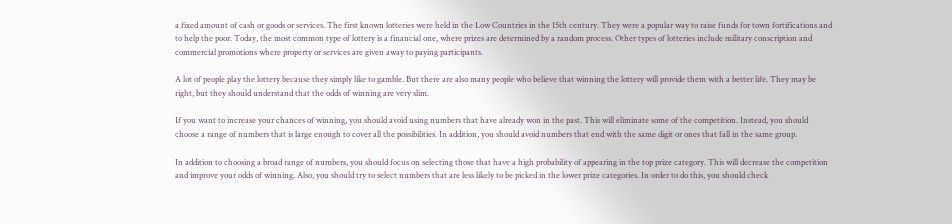a fixed amount of cash or goods or services. The first known lotteries were held in the Low Countries in the 15th century. They were a popular way to raise funds for town fortifications and to help the poor. Today, the most common type of lottery is a financial one, where prizes are determined by a random process. Other types of lotteries include military conscription and commercial promotions where property or services are given away to paying participants.

A lot of people play the lottery because they simply like to gamble. But there are also many people who believe that winning the lottery will provide them with a better life. They may be right, but they should understand that the odds of winning are very slim.

If you want to increase your chances of winning, you should avoid using numbers that have already won in the past. This will eliminate some of the competition. Instead, you should choose a range of numbers that is large enough to cover all the possibilities. In addition, you should avoid numbers that end with the same digit or ones that fall in the same group.

In addition to choosing a broad range of numbers, you should focus on selecting those that have a high probability of appearing in the top prize category. This will decrease the competition and improve your odds of winning. Also, you should try to select numbers that are less likely to be picked in the lower prize categories. In order to do this, you should check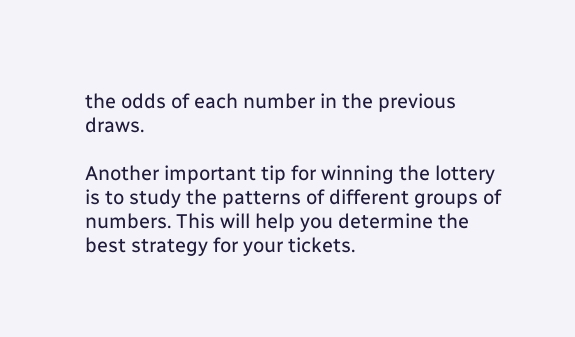the odds of each number in the previous draws.

Another important tip for winning the lottery is to study the patterns of different groups of numbers. This will help you determine the best strategy for your tickets.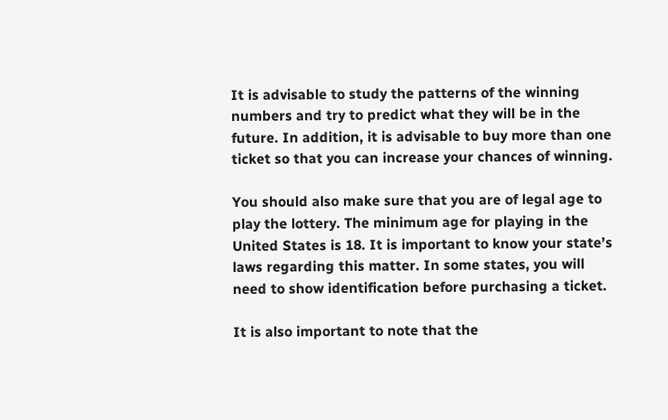It is advisable to study the patterns of the winning numbers and try to predict what they will be in the future. In addition, it is advisable to buy more than one ticket so that you can increase your chances of winning.

You should also make sure that you are of legal age to play the lottery. The minimum age for playing in the United States is 18. It is important to know your state’s laws regarding this matter. In some states, you will need to show identification before purchasing a ticket.

It is also important to note that the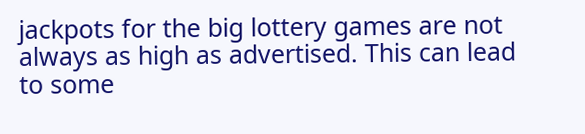jackpots for the big lottery games are not always as high as advertised. This can lead to some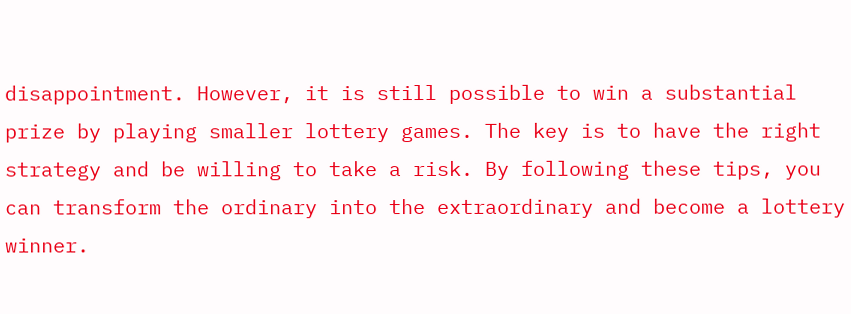disappointment. However, it is still possible to win a substantial prize by playing smaller lottery games. The key is to have the right strategy and be willing to take a risk. By following these tips, you can transform the ordinary into the extraordinary and become a lottery winner.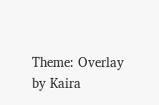Theme: Overlay by Kaira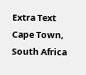Extra Text
Cape Town, South Africa